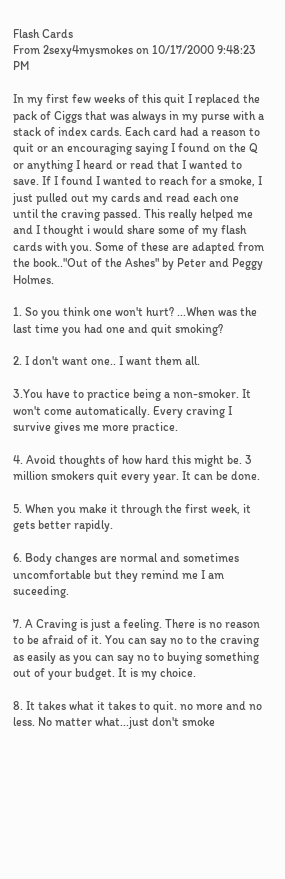Flash Cards
From 2sexy4mysmokes on 10/17/2000 9:48:23 PM

In my first few weeks of this quit I replaced the pack of Ciggs that was always in my purse with a stack of index cards. Each card had a reason to quit or an encouraging saying I found on the Q or anything I heard or read that I wanted to save. If I found I wanted to reach for a smoke, I just pulled out my cards and read each one until the craving passed. This really helped me and I thought i would share some of my flash cards with you. Some of these are adapted from the book.."Out of the Ashes" by Peter and Peggy Holmes.

1. So you think one won't hurt? ...When was the last time you had one and quit smoking?

2. I don't want one.. I want them all.

3.You have to practice being a non-smoker. It won't come automatically. Every craving I survive gives me more practice.

4. Avoid thoughts of how hard this might be. 3 million smokers quit every year. It can be done.

5. When you make it through the first week, it gets better rapidly.

6. Body changes are normal and sometimes uncomfortable but they remind me I am suceeding.

7. A Craving is just a feeling. There is no reason to be afraid of it. You can say no to the craving as easily as you can say no to buying something out of your budget. It is my choice.

8. It takes what it takes to quit. no more and no less. No matter what...just don't smoke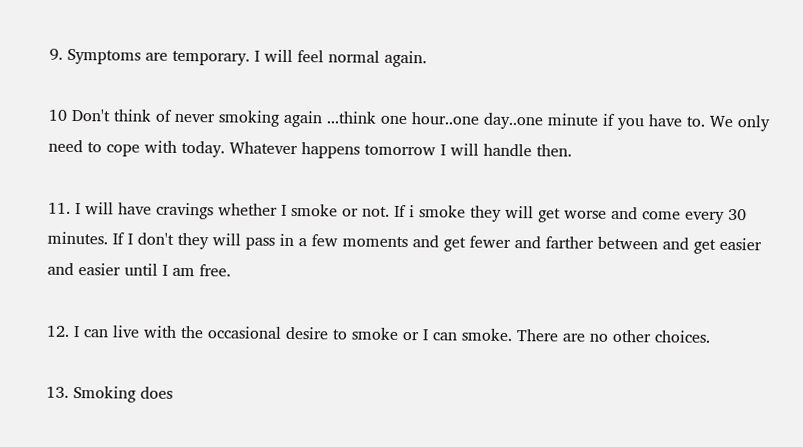9. Symptoms are temporary. I will feel normal again.

10 Don't think of never smoking again ...think one hour..one day..one minute if you have to. We only need to cope with today. Whatever happens tomorrow I will handle then.

11. I will have cravings whether I smoke or not. If i smoke they will get worse and come every 30 minutes. If I don't they will pass in a few moments and get fewer and farther between and get easier and easier until I am free.

12. I can live with the occasional desire to smoke or I can smoke. There are no other choices.

13. Smoking does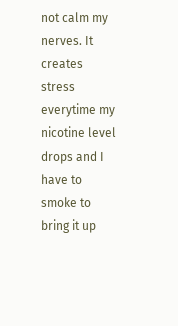not calm my nerves. It creates stress everytime my nicotine level drops and I have to smoke to bring it up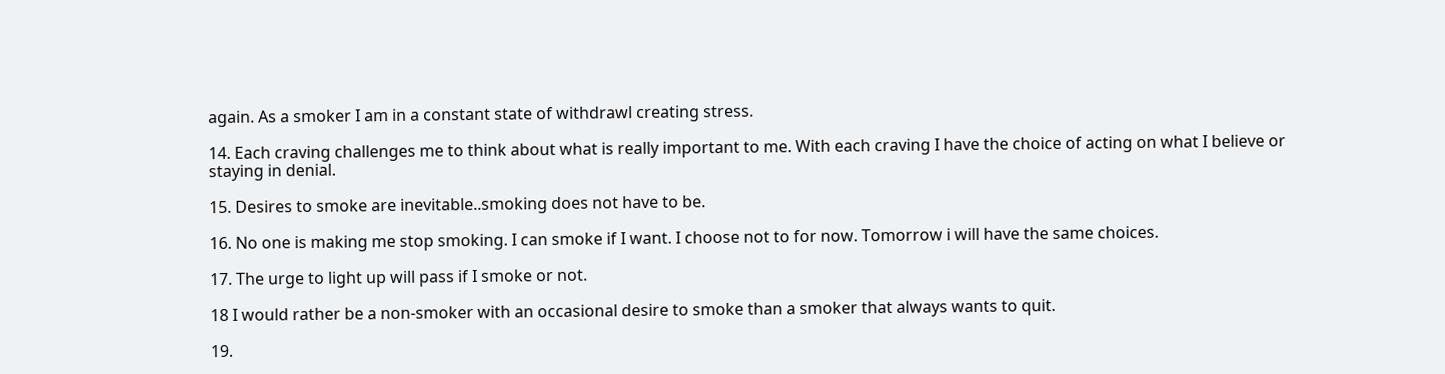again. As a smoker I am in a constant state of withdrawl creating stress.

14. Each craving challenges me to think about what is really important to me. With each craving I have the choice of acting on what I believe or
staying in denial.

15. Desires to smoke are inevitable..smoking does not have to be.

16. No one is making me stop smoking. I can smoke if I want. I choose not to for now. Tomorrow i will have the same choices.

17. The urge to light up will pass if I smoke or not.

18 I would rather be a non-smoker with an occasional desire to smoke than a smoker that always wants to quit.

19.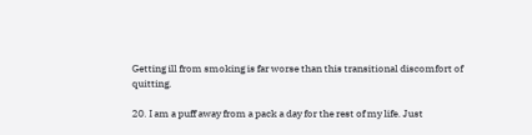Getting ill from smoking is far worse than this transitional discomfort of quitting.

20. I am a puff away from a pack a day for the rest of my life. Just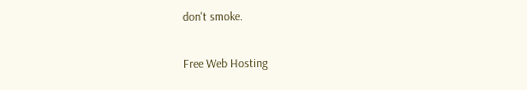don't smoke.

Free Web Hosting